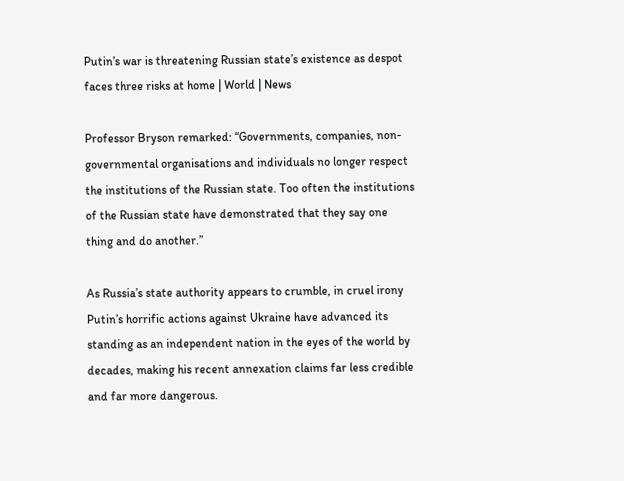Putin’s war is threatening Russian state’s existence as despot faces three risks at home | World | News

Professor Bryson remarked: “Governments, companies, non-governmental organisations and individuals no longer respect the institutions of the Russian state. Too often the institutions of the Russian state have demonstrated that they say one thing and do another.”

As Russia’s state authority appears to crumble, in cruel irony Putin’s horrific actions against Ukraine have advanced its standing as an independent nation in the eyes of the world by decades, making his recent annexation claims far less credible and far more dangerous.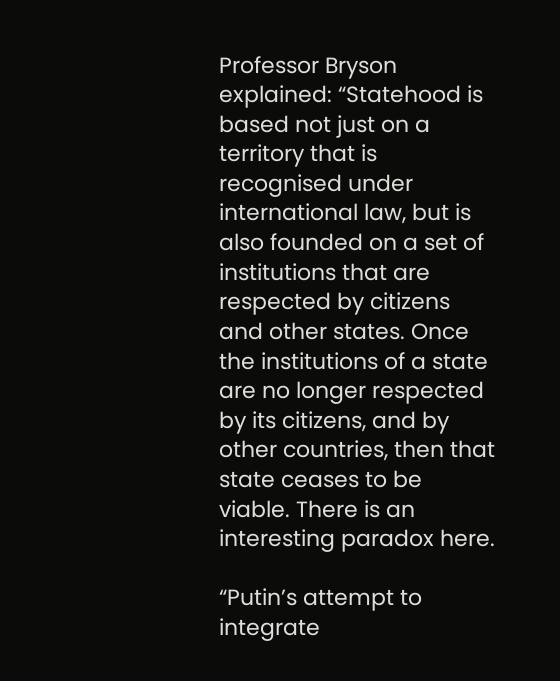Professor Bryson explained: “Statehood is based not just on a territory that is recognised under international law, but is also founded on a set of institutions that are respected by citizens and other states. Once the institutions of a state are no longer respected by its citizens, and by other countries, then that state ceases to be viable. There is an interesting paradox here.

“Putin’s attempt to integrate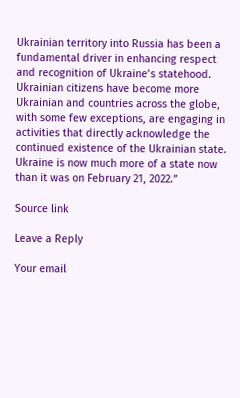Ukrainian territory into Russia has been a fundamental driver in enhancing respect and recognition of Ukraine’s statehood. Ukrainian citizens have become more Ukrainian and countries across the globe, with some few exceptions, are engaging in activities that directly acknowledge the continued existence of the Ukrainian state. Ukraine is now much more of a state now than it was on February 21, 2022.”

Source link

Leave a Reply

Your email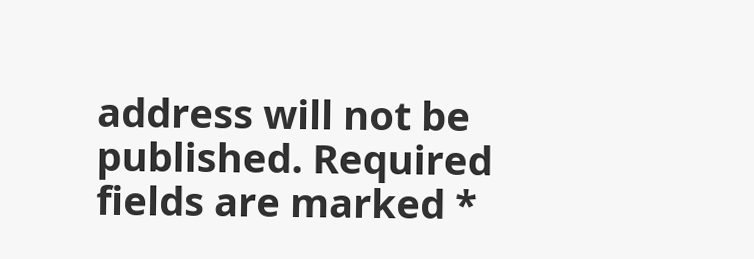address will not be published. Required fields are marked *